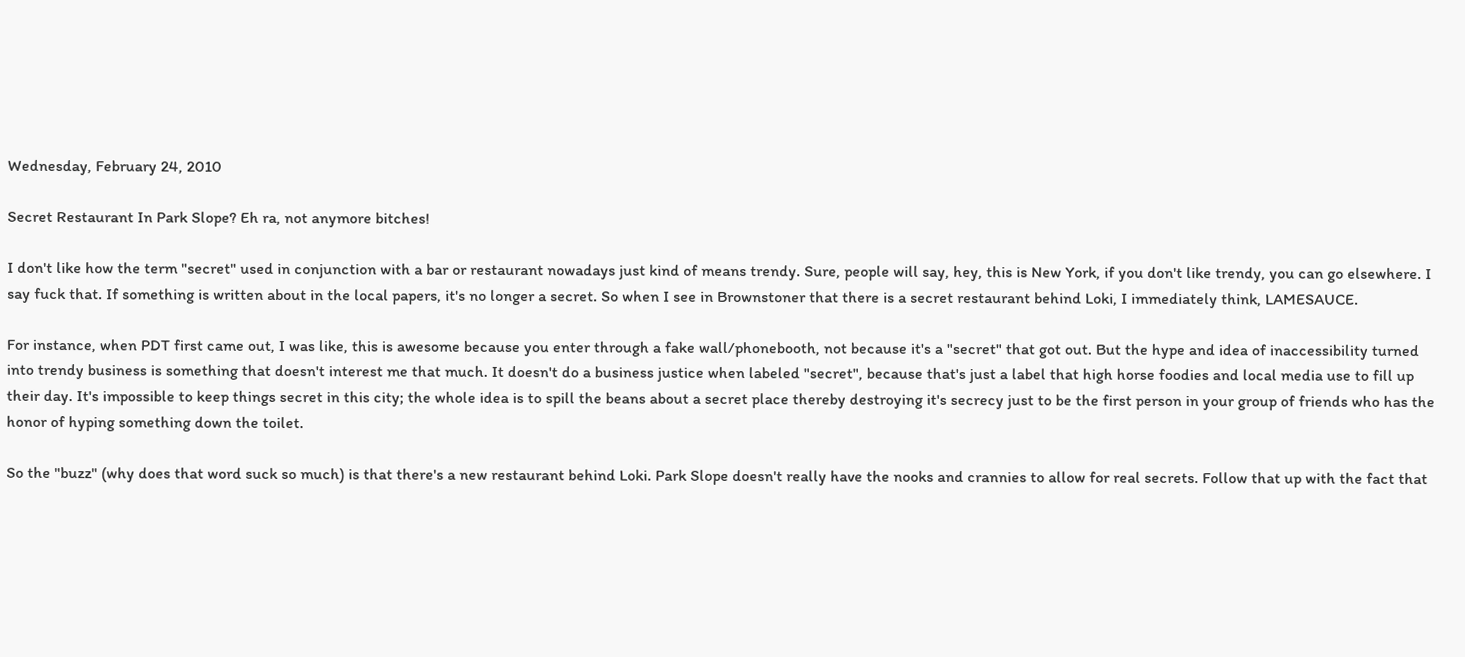Wednesday, February 24, 2010

Secret Restaurant In Park Slope? Eh ra, not anymore bitches!

I don't like how the term "secret" used in conjunction with a bar or restaurant nowadays just kind of means trendy. Sure, people will say, hey, this is New York, if you don't like trendy, you can go elsewhere. I say fuck that. If something is written about in the local papers, it's no longer a secret. So when I see in Brownstoner that there is a secret restaurant behind Loki, I immediately think, LAMESAUCE.

For instance, when PDT first came out, I was like, this is awesome because you enter through a fake wall/phonebooth, not because it's a "secret" that got out. But the hype and idea of inaccessibility turned into trendy business is something that doesn't interest me that much. It doesn't do a business justice when labeled "secret", because that's just a label that high horse foodies and local media use to fill up their day. It's impossible to keep things secret in this city; the whole idea is to spill the beans about a secret place thereby destroying it's secrecy just to be the first person in your group of friends who has the honor of hyping something down the toilet.

So the "buzz" (why does that word suck so much) is that there's a new restaurant behind Loki. Park Slope doesn't really have the nooks and crannies to allow for real secrets. Follow that up with the fact that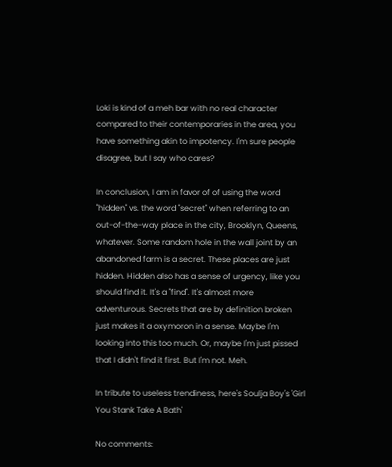Loki is kind of a meh bar with no real character compared to their contemporaries in the area, you have something akin to impotency. I'm sure people disagree, but I say who cares?

In conclusion, I am in favor of of using the word "hidden" vs. the word "secret" when referring to an out-of-the-way place in the city, Brooklyn, Queens, whatever. Some random hole in the wall joint by an abandoned farm is a secret. These places are just hidden. Hidden also has a sense of urgency, like you should find it. It's a "find". It's almost more adventurous. Secrets that are by definition broken just makes it a oxymoron in a sense. Maybe I'm looking into this too much. Or, maybe I'm just pissed that I didn't find it first. But I'm not. Meh.

In tribute to useless trendiness, here's Soulja Boy's 'Girl You Stank Take A Bath'

No comments: